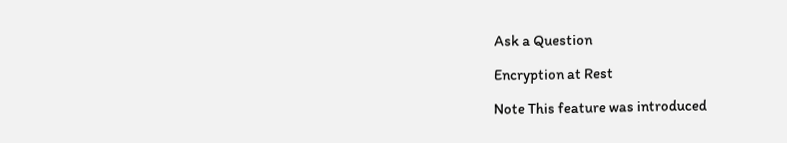Ask a Question

Encryption at Rest

Note This feature was introduced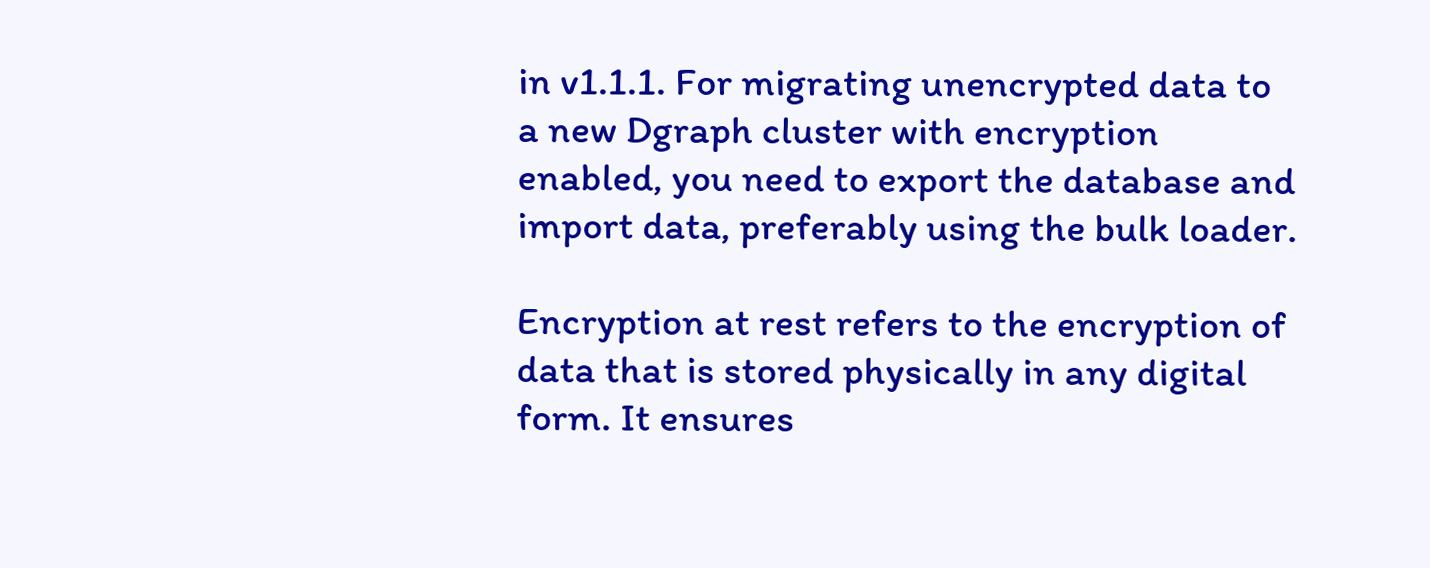in v1.1.1. For migrating unencrypted data to a new Dgraph cluster with encryption enabled, you need to export the database and import data, preferably using the bulk loader.

Encryption at rest refers to the encryption of data that is stored physically in any digital form. It ensures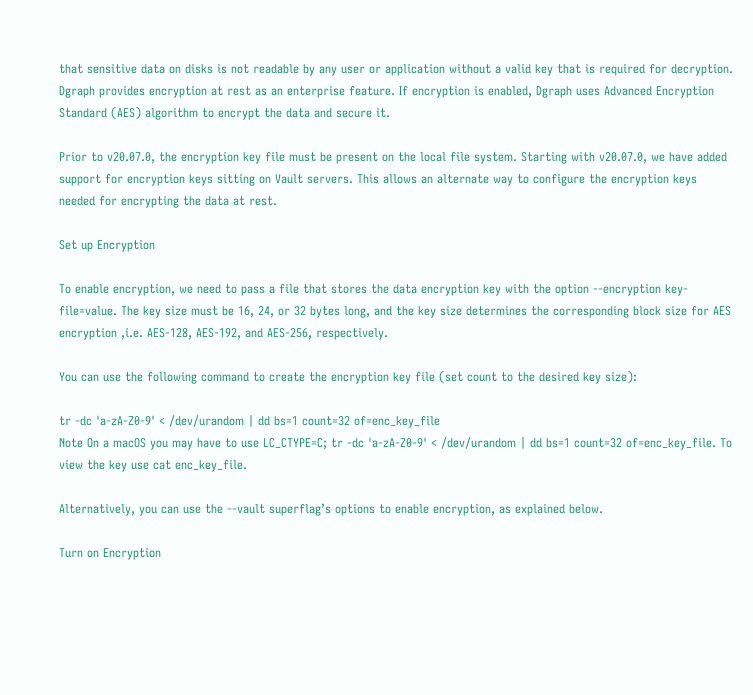that sensitive data on disks is not readable by any user or application without a valid key that is required for decryption. Dgraph provides encryption at rest as an enterprise feature. If encryption is enabled, Dgraph uses Advanced Encryption Standard (AES) algorithm to encrypt the data and secure it.

Prior to v20.07.0, the encryption key file must be present on the local file system. Starting with v20.07.0, we have added support for encryption keys sitting on Vault servers. This allows an alternate way to configure the encryption keys needed for encrypting the data at rest.

Set up Encryption

To enable encryption, we need to pass a file that stores the data encryption key with the option --encryption key-file=value. The key size must be 16, 24, or 32 bytes long, and the key size determines the corresponding block size for AES encryption ,i.e. AES-128, AES-192, and AES-256, respectively.

You can use the following command to create the encryption key file (set count to the desired key size):

tr -dc 'a-zA-Z0-9' < /dev/urandom | dd bs=1 count=32 of=enc_key_file
Note On a macOS you may have to use LC_CTYPE=C; tr -dc 'a-zA-Z0-9' < /dev/urandom | dd bs=1 count=32 of=enc_key_file. To view the key use cat enc_key_file.

Alternatively, you can use the --vault superflag’s options to enable encryption, as explained below.

Turn on Encryption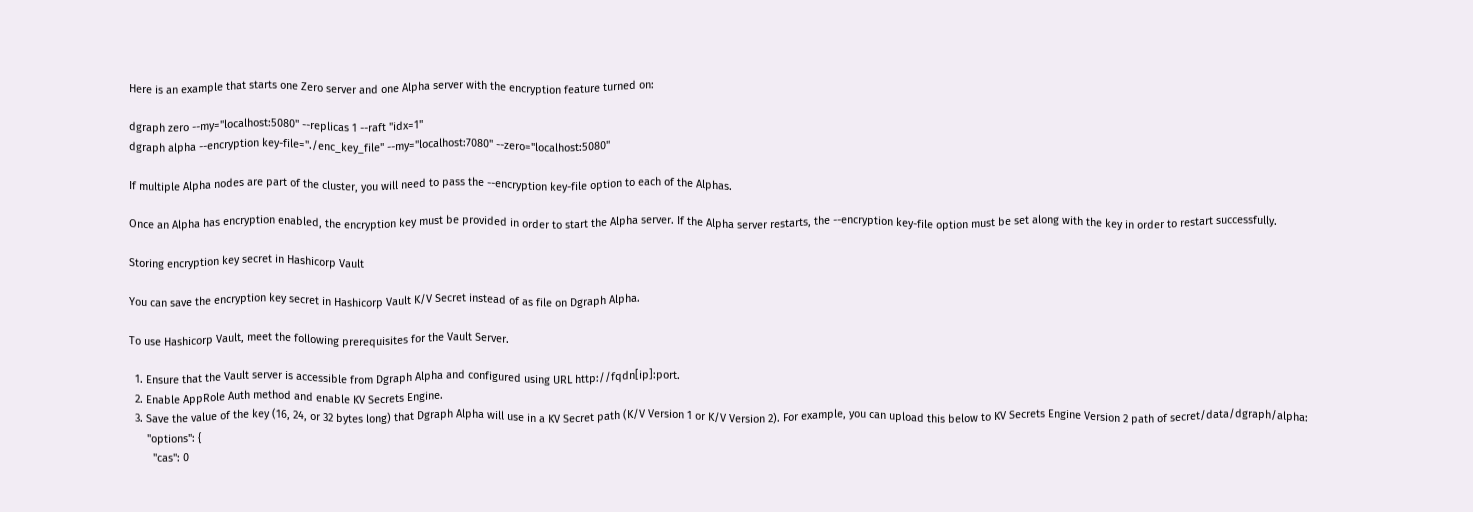Here is an example that starts one Zero server and one Alpha server with the encryption feature turned on:

dgraph zero --my="localhost:5080" --replicas 1 --raft "idx=1"
dgraph alpha --encryption key-file="./enc_key_file" --my="localhost:7080" --zero="localhost:5080"

If multiple Alpha nodes are part of the cluster, you will need to pass the --encryption key-file option to each of the Alphas.

Once an Alpha has encryption enabled, the encryption key must be provided in order to start the Alpha server. If the Alpha server restarts, the --encryption key-file option must be set along with the key in order to restart successfully.

Storing encryption key secret in Hashicorp Vault

You can save the encryption key secret in Hashicorp Vault K/V Secret instead of as file on Dgraph Alpha.

To use Hashicorp Vault, meet the following prerequisites for the Vault Server.

  1. Ensure that the Vault server is accessible from Dgraph Alpha and configured using URL http://fqdn[ip]:port.
  2. Enable AppRole Auth method and enable KV Secrets Engine.
  3. Save the value of the key (16, 24, or 32 bytes long) that Dgraph Alpha will use in a KV Secret path (K/V Version 1 or K/V Version 2). For example, you can upload this below to KV Secrets Engine Version 2 path of secret/data/dgraph/alpha:
      "options": {
        "cas": 0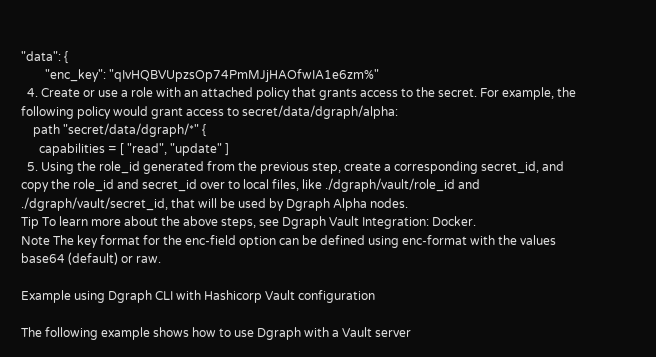"data": {
        "enc_key": "qIvHQBVUpzsOp74PmMJjHAOfwIA1e6zm%"
  4. Create or use a role with an attached policy that grants access to the secret. For example, the following policy would grant access to secret/data/dgraph/alpha:
    path "secret/data/dgraph/*" {
      capabilities = [ "read", "update" ]
  5. Using the role_id generated from the previous step, create a corresponding secret_id, and copy the role_id and secret_id over to local files, like ./dgraph/vault/role_id and ./dgraph/vault/secret_id, that will be used by Dgraph Alpha nodes.
Tip To learn more about the above steps, see Dgraph Vault Integration: Docker.
Note The key format for the enc-field option can be defined using enc-format with the values base64 (default) or raw.

Example using Dgraph CLI with Hashicorp Vault configuration

The following example shows how to use Dgraph with a Vault server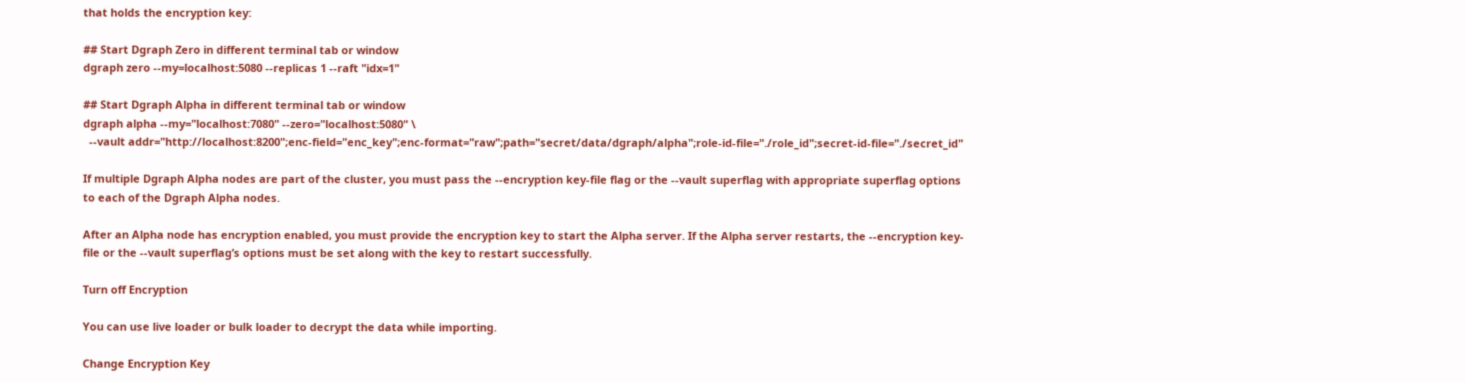that holds the encryption key:

## Start Dgraph Zero in different terminal tab or window
dgraph zero --my=localhost:5080 --replicas 1 --raft "idx=1"

## Start Dgraph Alpha in different terminal tab or window
dgraph alpha --my="localhost:7080" --zero="localhost:5080" \
  --vault addr="http://localhost:8200";enc-field="enc_key";enc-format="raw";path="secret/data/dgraph/alpha";role-id-file="./role_id";secret-id-file="./secret_id"

If multiple Dgraph Alpha nodes are part of the cluster, you must pass the --encryption key-file flag or the --vault superflag with appropriate superflag options to each of the Dgraph Alpha nodes.

After an Alpha node has encryption enabled, you must provide the encryption key to start the Alpha server. If the Alpha server restarts, the --encryption key-file or the --vault superflag’s options must be set along with the key to restart successfully.

Turn off Encryption

You can use live loader or bulk loader to decrypt the data while importing.

Change Encryption Key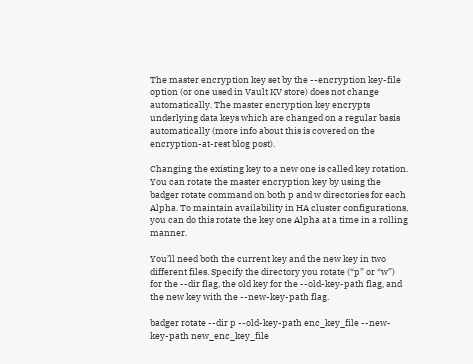The master encryption key set by the --encryption key-file option (or one used in Vault KV store) does not change automatically. The master encryption key encrypts underlying data keys which are changed on a regular basis automatically (more info about this is covered on the encryption-at-rest blog post).

Changing the existing key to a new one is called key rotation. You can rotate the master encryption key by using the badger rotate command on both p and w directories for each Alpha. To maintain availability in HA cluster configurations, you can do this rotate the key one Alpha at a time in a rolling manner.

You’ll need both the current key and the new key in two different files. Specify the directory you rotate (“p” or “w”) for the --dir flag, the old key for the --old-key-path flag, and the new key with the --new-key-path flag.

badger rotate --dir p --old-key-path enc_key_file --new-key-path new_enc_key_file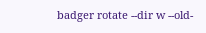badger rotate --dir w --old-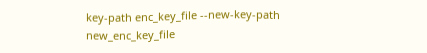key-path enc_key_file --new-key-path new_enc_key_file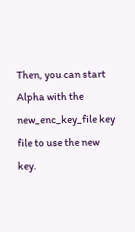Then, you can start Alpha with the new_enc_key_file key file to use the new key.